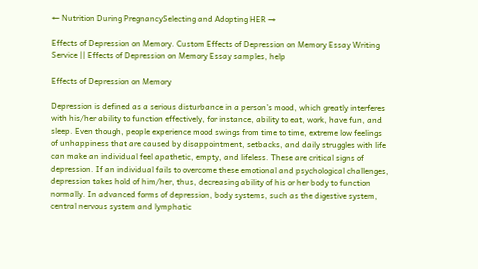← Nutrition During PregnancySelecting and Adopting HER →

Effects of Depression on Memory. Custom Effects of Depression on Memory Essay Writing Service || Effects of Depression on Memory Essay samples, help

Effects of Depression on Memory

Depression is defined as a serious disturbance in a person’s mood, which greatly interferes with his/her ability to function effectively, for instance, ability to eat, work, have fun, and sleep. Even though, people experience mood swings from time to time, extreme low feelings of unhappiness that are caused by disappointment, setbacks, and daily struggles with life can make an individual feel apathetic, empty, and lifeless. These are critical signs of depression. If an individual fails to overcome these emotional and psychological challenges, depression takes hold of him/her, thus, decreasing ability of his or her body to function normally. In advanced forms of depression, body systems, such as the digestive system, central nervous system and lymphatic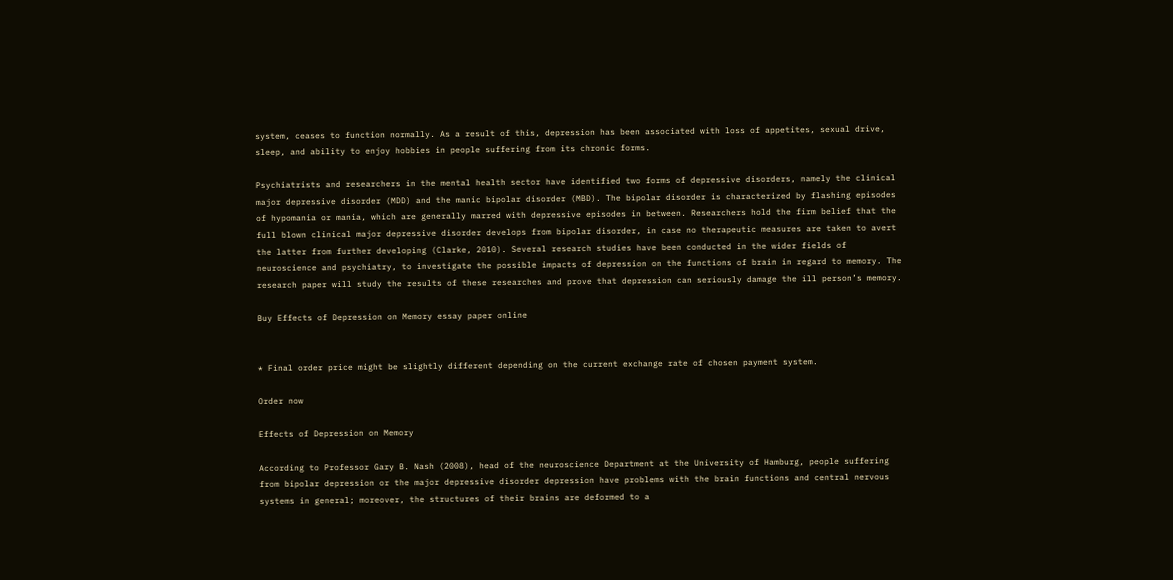system, ceases to function normally. As a result of this, depression has been associated with loss of appetites, sexual drive, sleep, and ability to enjoy hobbies in people suffering from its chronic forms.

Psychiatrists and researchers in the mental health sector have identified two forms of depressive disorders, namely the clinical major depressive disorder (MDD) and the manic bipolar disorder (MBD). The bipolar disorder is characterized by flashing episodes of hypomania or mania, which are generally marred with depressive episodes in between. Researchers hold the firm belief that the full blown clinical major depressive disorder develops from bipolar disorder, in case no therapeutic measures are taken to avert the latter from further developing (Clarke, 2010). Several research studies have been conducted in the wider fields of neuroscience and psychiatry, to investigate the possible impacts of depression on the functions of brain in regard to memory. The research paper will study the results of these researches and prove that depression can seriously damage the ill person’s memory.

Buy Effects of Depression on Memory essay paper online


* Final order price might be slightly different depending on the current exchange rate of chosen payment system.

Order now

Effects of Depression on Memory

According to Professor Gary B. Nash (2008), head of the neuroscience Department at the University of Hamburg, people suffering from bipolar depression or the major depressive disorder depression have problems with the brain functions and central nervous systems in general; moreover, the structures of their brains are deformed to a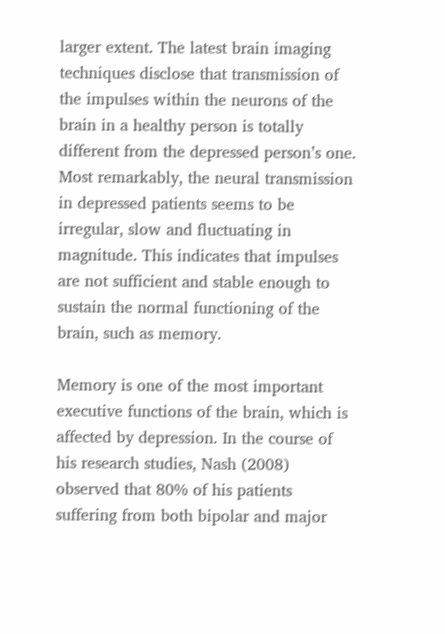larger extent. The latest brain imaging techniques disclose that transmission of the impulses within the neurons of the brain in a healthy person is totally different from the depressed person’s one. Most remarkably, the neural transmission in depressed patients seems to be irregular, slow and fluctuating in magnitude. This indicates that impulses are not sufficient and stable enough to sustain the normal functioning of the brain, such as memory.

Memory is one of the most important executive functions of the brain, which is affected by depression. In the course of his research studies, Nash (2008) observed that 80% of his patients suffering from both bipolar and major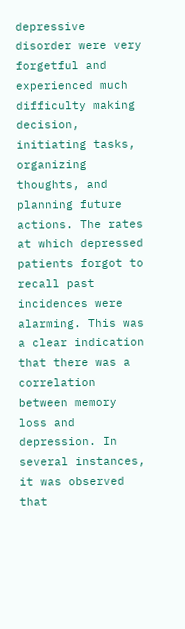depressive disorder were very forgetful and experienced much difficulty making decision, initiating tasks, organizing thoughts, and planning future actions. The rates at which depressed patients forgot to recall past incidences were alarming. This was a clear indication that there was a correlation between memory loss and depression. In several instances, it was observed that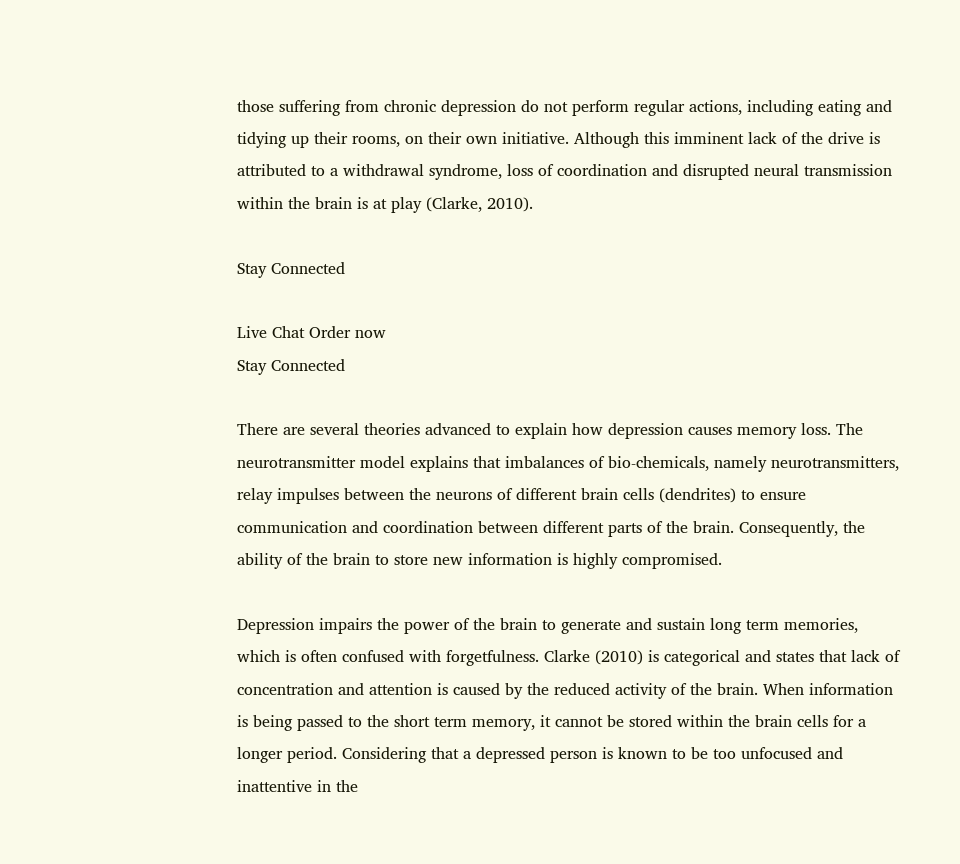those suffering from chronic depression do not perform regular actions, including eating and tidying up their rooms, on their own initiative. Although this imminent lack of the drive is attributed to a withdrawal syndrome, loss of coordination and disrupted neural transmission within the brain is at play (Clarke, 2010).

Stay Connected

Live Chat Order now
Stay Connected

There are several theories advanced to explain how depression causes memory loss. The neurotransmitter model explains that imbalances of bio-chemicals, namely neurotransmitters, relay impulses between the neurons of different brain cells (dendrites) to ensure communication and coordination between different parts of the brain. Consequently, the ability of the brain to store new information is highly compromised.

Depression impairs the power of the brain to generate and sustain long term memories, which is often confused with forgetfulness. Clarke (2010) is categorical and states that lack of concentration and attention is caused by the reduced activity of the brain. When information is being passed to the short term memory, it cannot be stored within the brain cells for a longer period. Considering that a depressed person is known to be too unfocused and inattentive in the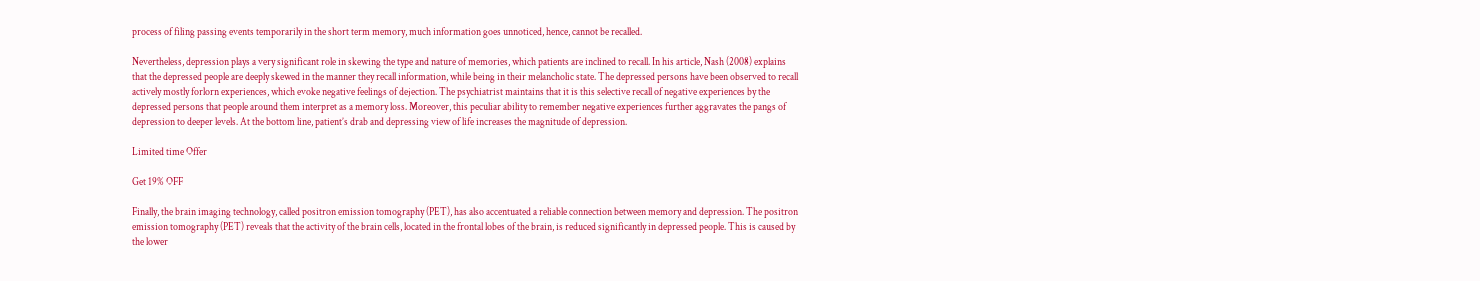process of filing passing events temporarily in the short term memory, much information goes unnoticed, hence, cannot be recalled.

Nevertheless, depression plays a very significant role in skewing the type and nature of memories, which patients are inclined to recall. In his article, Nash (2008) explains that the depressed people are deeply skewed in the manner they recall information, while being in their melancholic state. The depressed persons have been observed to recall actively mostly forlorn experiences, which evoke negative feelings of dejection. The psychiatrist maintains that it is this selective recall of negative experiences by the depressed persons that people around them interpret as a memory loss. Moreover, this peculiar ability to remember negative experiences further aggravates the pangs of depression to deeper levels. At the bottom line, patient’s drab and depressing view of life increases the magnitude of depression.

Limited time Offer

Get 19% OFF

Finally, the brain imaging technology, called positron emission tomography (PET), has also accentuated a reliable connection between memory and depression. The positron emission tomography (PET) reveals that the activity of the brain cells, located in the frontal lobes of the brain, is reduced significantly in depressed people. This is caused by the lower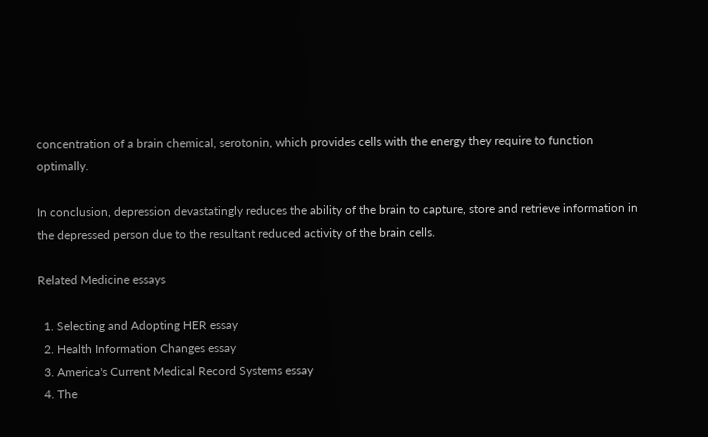concentration of a brain chemical, serotonin, which provides cells with the energy they require to function optimally.

In conclusion, depression devastatingly reduces the ability of the brain to capture, store and retrieve information in the depressed person due to the resultant reduced activity of the brain cells.

Related Medicine essays

  1. Selecting and Adopting HER essay
  2. Health Information Changes essay
  3. America's Current Medical Record Systems essay
  4. The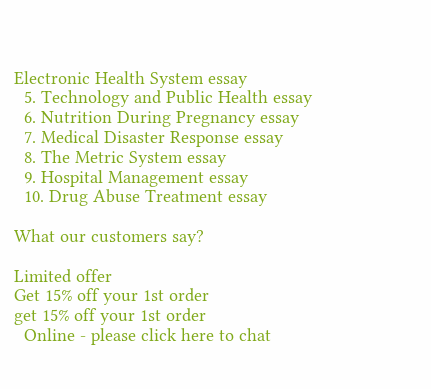Electronic Health System essay
  5. Technology and Public Health essay
  6. Nutrition During Pregnancy essay
  7. Medical Disaster Response essay
  8. The Metric System essay
  9. Hospital Management essay
  10. Drug Abuse Treatment essay

What our customers say?

Limited offer
Get 15% off your 1st order
get 15% off your 1st order
  Online - please click here to chat